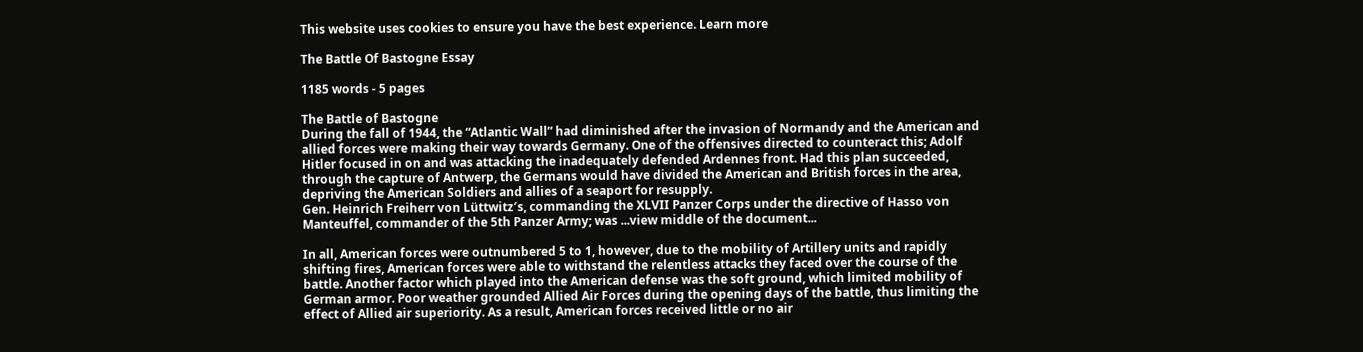This website uses cookies to ensure you have the best experience. Learn more

The Battle Of Bastogne Essay

1185 words - 5 pages

The Battle of Bastogne
During the fall of 1944, the “Atlantic Wall” had diminished after the invasion of Normandy and the American and allied forces were making their way towards Germany. One of the offensives directed to counteract this; Adolf Hitler focused in on and was attacking the inadequately defended Ardennes front. Had this plan succeeded, through the capture of Antwerp, the Germans would have divided the American and British forces in the area, depriving the American Soldiers and allies of a seaport for resupply.
Gen. Heinrich Freiherr von Lüttwitz′s, commanding the XLVII Panzer Corps under the directive of Hasso von Manteuffel, commander of the 5th Panzer Army; was ...view middle of the document...

In all, American forces were outnumbered 5 to 1, however, due to the mobility of Artillery units and rapidly shifting fires, American forces were able to withstand the relentless attacks they faced over the course of the battle. Another factor which played into the American defense was the soft ground, which limited mobility of German armor. Poor weather grounded Allied Air Forces during the opening days of the battle, thus limiting the effect of Allied air superiority. As a result, American forces received little or no air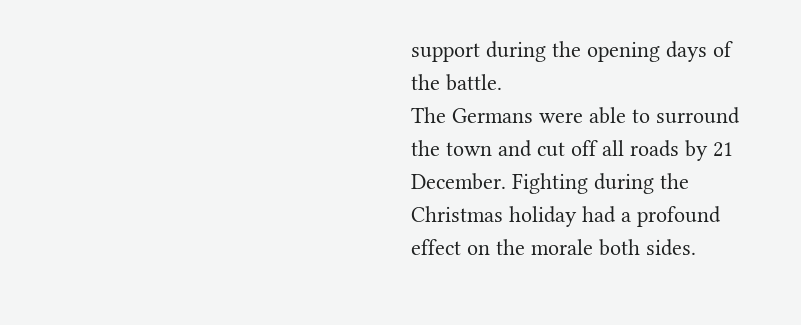support during the opening days of the battle.
The Germans were able to surround the town and cut off all roads by 21 December. Fighting during the Christmas holiday had a profound effect on the morale both sides.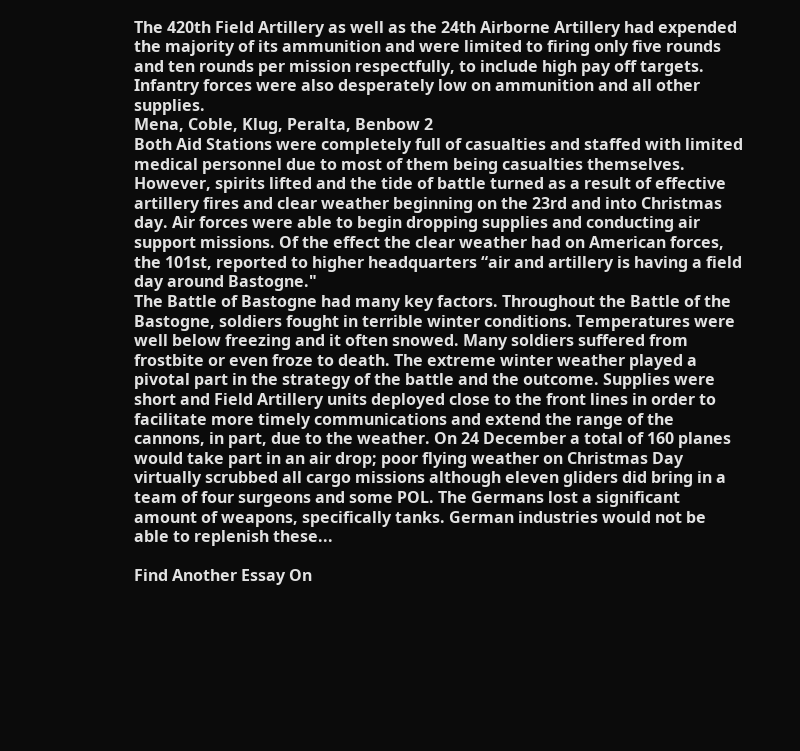The 420th Field Artillery as well as the 24th Airborne Artillery had expended the majority of its ammunition and were limited to firing only five rounds and ten rounds per mission respectfully, to include high pay off targets. Infantry forces were also desperately low on ammunition and all other supplies.
Mena, Coble, Klug, Peralta, Benbow 2
Both Aid Stations were completely full of casualties and staffed with limited medical personnel due to most of them being casualties themselves. However, spirits lifted and the tide of battle turned as a result of effective artillery fires and clear weather beginning on the 23rd and into Christmas day. Air forces were able to begin dropping supplies and conducting air support missions. Of the effect the clear weather had on American forces, the 101st, reported to higher headquarters “air and artillery is having a field day around Bastogne."
The Battle of Bastogne had many key factors. Throughout the Battle of the Bastogne, soldiers fought in terrible winter conditions. Temperatures were well below freezing and it often snowed. Many soldiers suffered from frostbite or even froze to death. The extreme winter weather played a pivotal part in the strategy of the battle and the outcome. Supplies were short and Field Artillery units deployed close to the front lines in order to facilitate more timely communications and extend the range of the cannons, in part, due to the weather. On 24 December a total of 160 planes would take part in an air drop; poor flying weather on Christmas Day virtually scrubbed all cargo missions although eleven gliders did bring in a team of four surgeons and some POL. The Germans lost a significant amount of weapons, specifically tanks. German industries would not be able to replenish these...

Find Another Essay On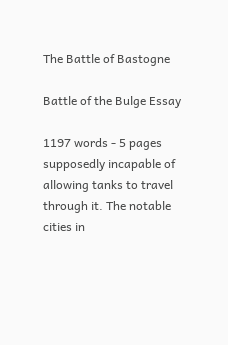The Battle of Bastogne

Battle of the Bulge Essay

1197 words - 5 pages supposedly incapable of allowing tanks to travel through it. The notable cities in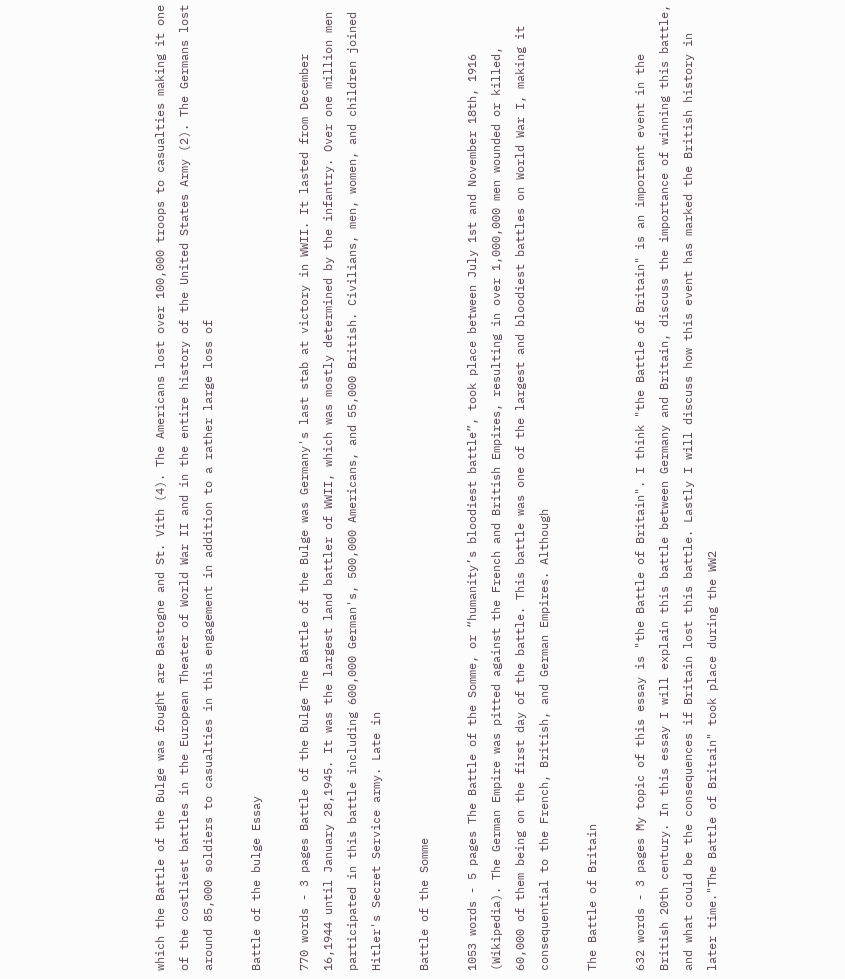which the Battle of the Bulge was fought are Bastogne and St. Vith (4). The Americans lost over 100,000 troops to casualties making it one of the costliest battles in the European Theater of World War II and in the entire history of the United States Army (2). The Germans lost around 85,000 soldiers to casualties in this engagement in addition to a rather large loss of

Battle of the bulge Essay

770 words - 3 pages Battle of the Bulge The Battle of the Bulge was Germany's last stab at victory in WWII. It lasted from December 16,1944 until January 28,1945. It was the largest land battler of WWII, which was mostly determined by the infantry. Over one million men participated in this battle including 600,000 German's, 500,000 Americans, and 55,000 British. Civilians, men, women, and children joined Hitler's Secret Service army. Late in

Battle of the Somme

1053 words - 5 pages The Battle of the Somme, or “humanity’s bloodiest battle”, took place between July 1st and November 18th, 1916 (Wikipedia). The German Empire was pitted against the French and British Empires, resulting in over 1,000,000 men wounded or killed, 60,000 of them being on the first day of the battle. This battle was one of the largest and bloodiest battles on World War I, making it consequential to the French, British, and German Empires. Although

The Battle of Britain

632 words - 3 pages My topic of this essay is "the Battle of Britain". I think "the Battle of Britain" is an important event in the British 20th century. In this essay I will explain this battle between Germany and Britain, discuss the importance of winning this battle, and what could be the consequences if Britain lost this battle. Lastly I will discuss how this event has marked the British history in later time."The Battle of Britain" took place during the WW2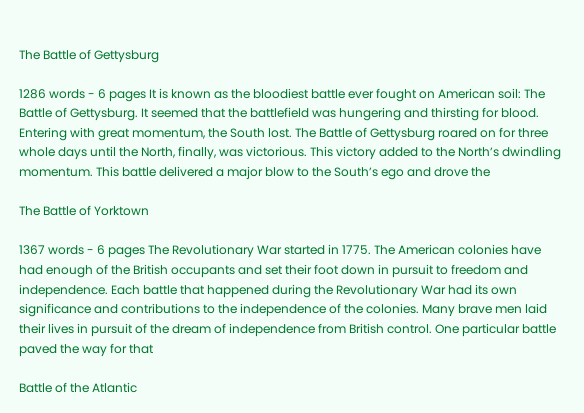The Battle of Gettysburg

1286 words - 6 pages It is known as the bloodiest battle ever fought on American soil: The Battle of Gettysburg. It seemed that the battlefield was hungering and thirsting for blood. Entering with great momentum, the South lost. The Battle of Gettysburg roared on for three whole days until the North, finally, was victorious. This victory added to the North’s dwindling momentum. This battle delivered a major blow to the South’s ego and drove the

The Battle of Yorktown

1367 words - 6 pages The Revolutionary War started in 1775. The American colonies have had enough of the British occupants and set their foot down in pursuit to freedom and independence. Each battle that happened during the Revolutionary War had its own significance and contributions to the independence of the colonies. Many brave men laid their lives in pursuit of the dream of independence from British control. One particular battle paved the way for that

Battle of the Atlantic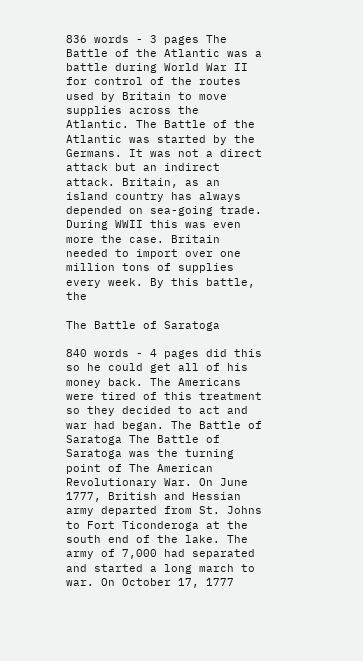836 words - 3 pages The Battle of the Atlantic was a battle during World War II for control of the routes used by Britain to move supplies across the Atlantic. The Battle of the Atlantic was started by the Germans. It was not a direct attack but an indirect attack. Britain, as an island country has always depended on sea-going trade. During WWII this was even more the case. Britain needed to import over one million tons of supplies every week. By this battle, the

The Battle of Saratoga

840 words - 4 pages did this so he could get all of his money back. The Americans were tired of this treatment so they decided to act and war had began. The Battle of Saratoga The Battle of Saratoga was the turning point of The American Revolutionary War. On June 1777, British and Hessian army departed from St. Johns to Fort Ticonderoga at the south end of the lake. The army of 7,000 had separated and started a long march to war. On October 17, 1777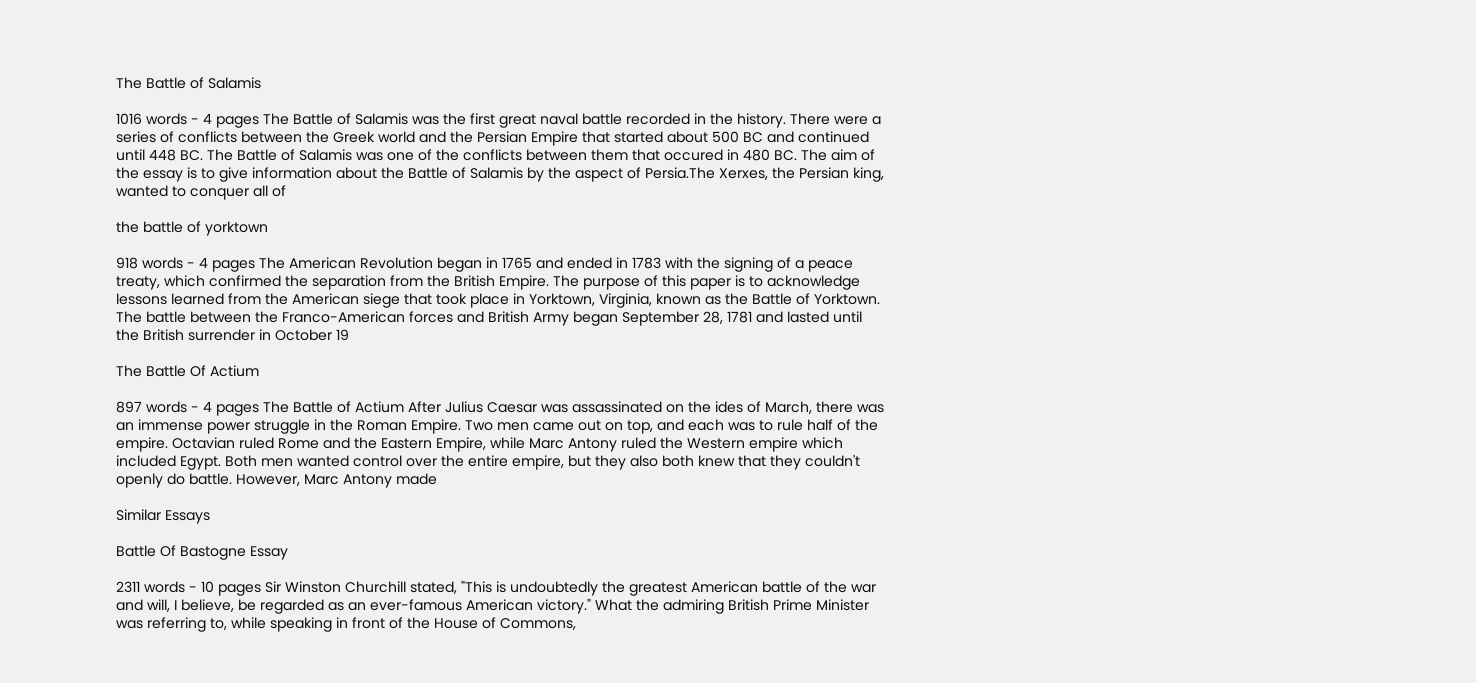The Battle of Salamis

1016 words - 4 pages The Battle of Salamis was the first great naval battle recorded in the history. There were a series of conflicts between the Greek world and the Persian Empire that started about 500 BC and continued until 448 BC. The Battle of Salamis was one of the conflicts between them that occured in 480 BC. The aim of the essay is to give information about the Battle of Salamis by the aspect of Persia.The Xerxes, the Persian king, wanted to conquer all of

the battle of yorktown

918 words - 4 pages The American Revolution began in 1765 and ended in 1783 with the signing of a peace treaty, which confirmed the separation from the British Empire. The purpose of this paper is to acknowledge lessons learned from the American siege that took place in Yorktown, Virginia, known as the Battle of Yorktown. The battle between the Franco-American forces and British Army began September 28, 1781 and lasted until the British surrender in October 19

The Battle Of Actium

897 words - 4 pages The Battle of Actium After Julius Caesar was assassinated on the ides of March, there was an immense power struggle in the Roman Empire. Two men came out on top, and each was to rule half of the empire. Octavian ruled Rome and the Eastern Empire, while Marc Antony ruled the Western empire which included Egypt. Both men wanted control over the entire empire, but they also both knew that they couldn't openly do battle. However, Marc Antony made

Similar Essays

Battle Of Bastogne Essay

2311 words - 10 pages Sir Winston Churchill stated, "This is undoubtedly the greatest American battle of the war and will, I believe, be regarded as an ever-famous American victory." What the admiring British Prime Minister was referring to, while speaking in front of the House of Commons,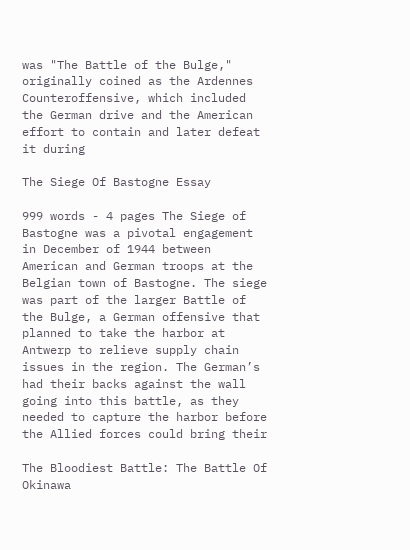was "The Battle of the Bulge," originally coined as the Ardennes Counteroffensive, which included the German drive and the American effort to contain and later defeat it during

The Siege Of Bastogne Essay

999 words - 4 pages The Siege of Bastogne was a pivotal engagement in December of 1944 between American and German troops at the Belgian town of Bastogne. The siege was part of the larger Battle of the Bulge, a German offensive that planned to take the harbor at Antwerp to relieve supply chain issues in the region. The German’s had their backs against the wall going into this battle, as they needed to capture the harbor before the Allied forces could bring their

The Bloodiest Battle: The Battle Of Okinawa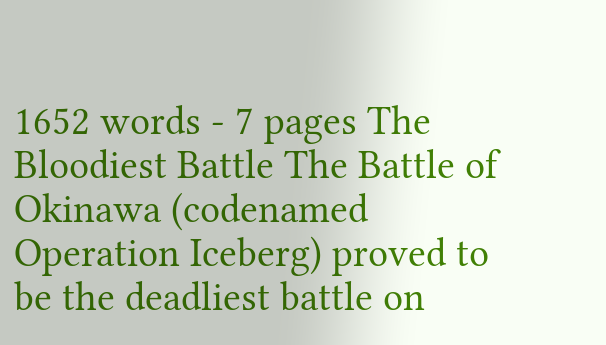1652 words - 7 pages The Bloodiest Battle The Battle of Okinawa (codenamed Operation Iceberg) proved to be the deadliest battle on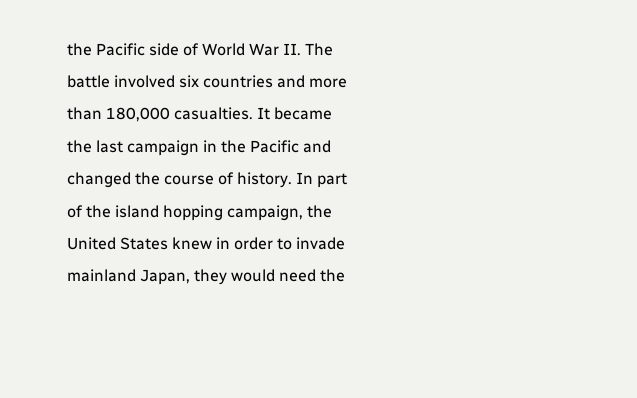the Pacific side of World War II. The battle involved six countries and more than 180,000 casualties. It became the last campaign in the Pacific and changed the course of history. In part of the island hopping campaign, the United States knew in order to invade mainland Japan, they would need the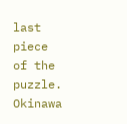last piece of the puzzle. Okinawa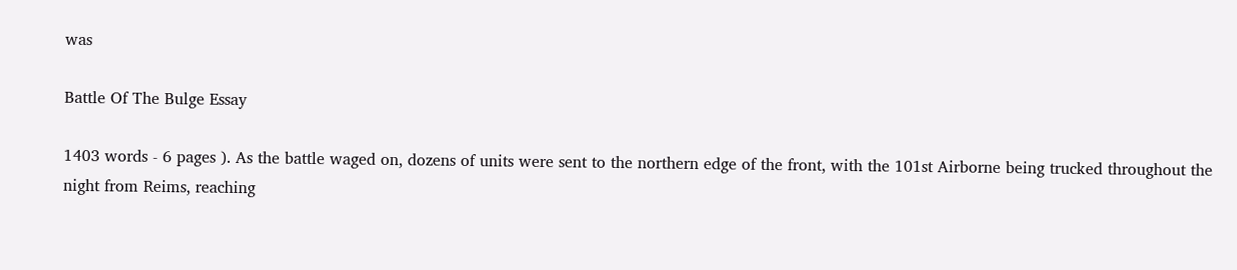was

Battle Of The Bulge Essay

1403 words - 6 pages ). As the battle waged on, dozens of units were sent to the northern edge of the front, with the 101st Airborne being trucked throughout the night from Reims, reaching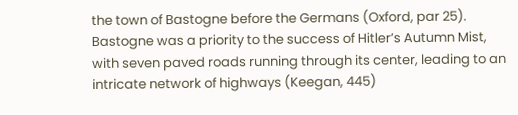the town of Bastogne before the Germans (Oxford, par 25). Bastogne was a priority to the success of Hitler’s Autumn Mist, with seven paved roads running through its center, leading to an intricate network of highways (Keegan, 445)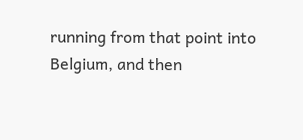running from that point into Belgium, and then